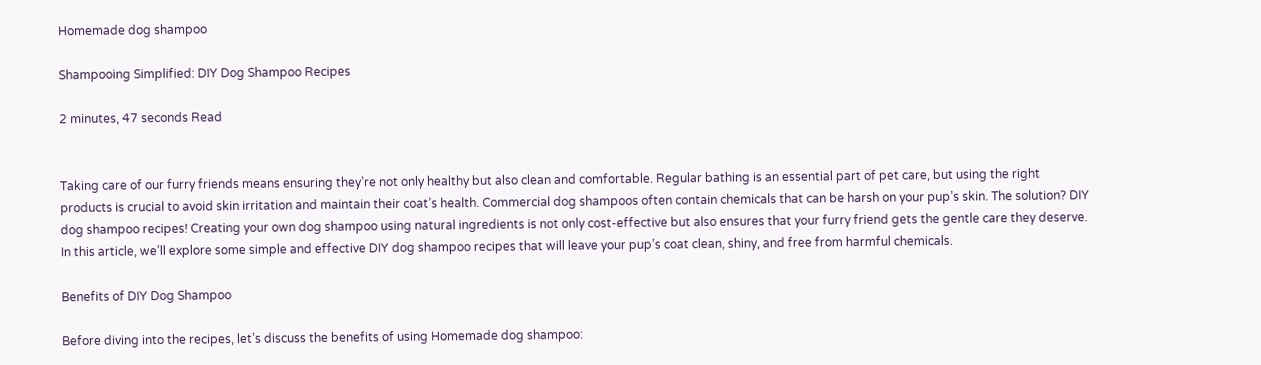Homemade dog shampoo

Shampooing Simplified: DIY Dog Shampoo Recipes

2 minutes, 47 seconds Read


Taking care of our furry friends means ensuring they’re not only healthy but also clean and comfortable. Regular bathing is an essential part of pet care, but using the right products is crucial to avoid skin irritation and maintain their coat’s health. Commercial dog shampoos often contain chemicals that can be harsh on your pup’s skin. The solution? DIY dog shampoo recipes! Creating your own dog shampoo using natural ingredients is not only cost-effective but also ensures that your furry friend gets the gentle care they deserve. In this article, we’ll explore some simple and effective DIY dog shampoo recipes that will leave your pup’s coat clean, shiny, and free from harmful chemicals.

Benefits of DIY Dog Shampoo

Before diving into the recipes, let’s discuss the benefits of using Homemade dog shampoo: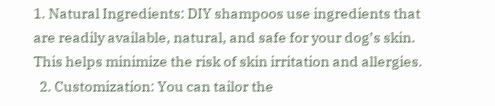1. Natural Ingredients: DIY shampoos use ingredients that are readily available, natural, and safe for your dog’s skin. This helps minimize the risk of skin irritation and allergies.
  2. Customization: You can tailor the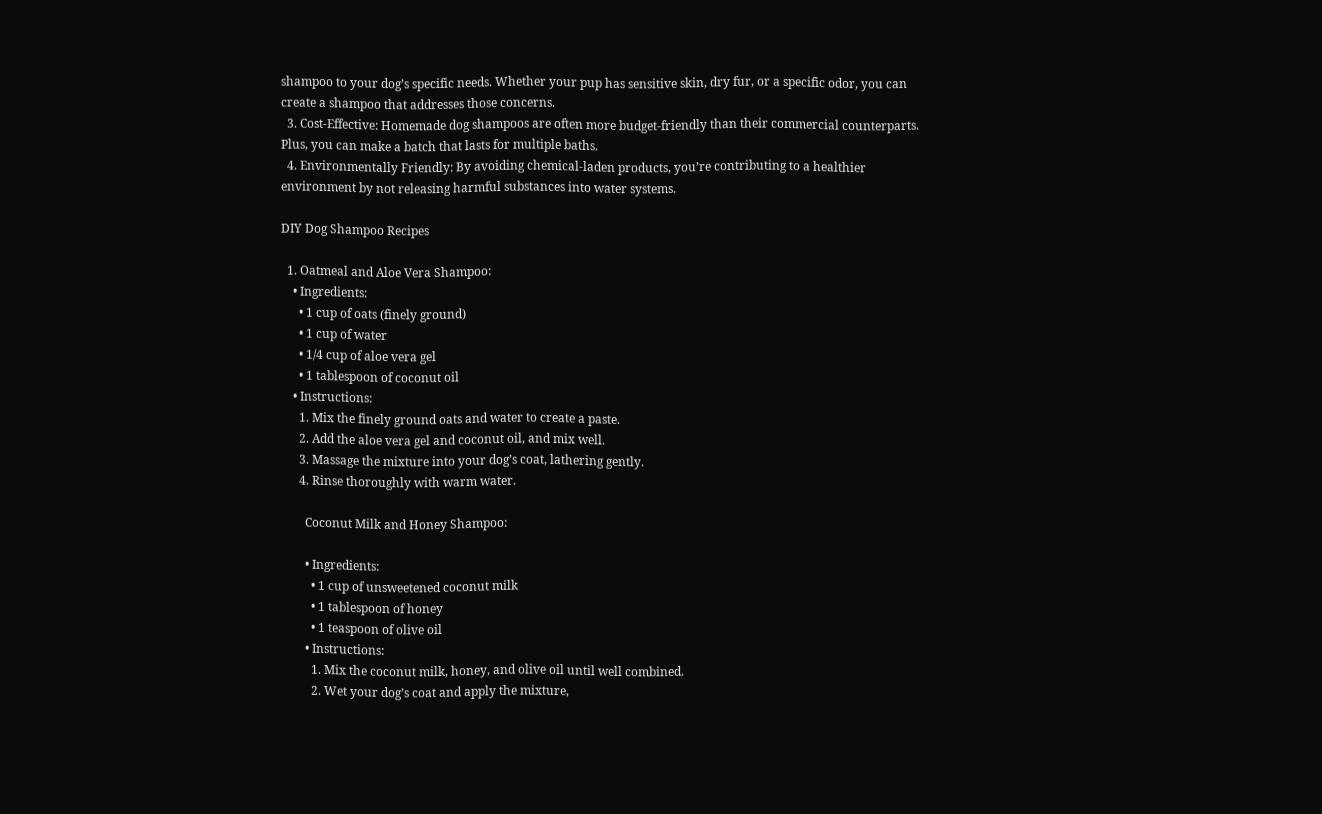shampoo to your dog’s specific needs. Whether your pup has sensitive skin, dry fur, or a specific odor, you can create a shampoo that addresses those concerns.
  3. Cost-Effective: Homemade dog shampoos are often more budget-friendly than their commercial counterparts. Plus, you can make a batch that lasts for multiple baths.
  4. Environmentally Friendly: By avoiding chemical-laden products, you’re contributing to a healthier environment by not releasing harmful substances into water systems.

DIY Dog Shampoo Recipes

  1. Oatmeal and Aloe Vera Shampoo:
    • Ingredients:
      • 1 cup of oats (finely ground)
      • 1 cup of water
      • 1/4 cup of aloe vera gel
      • 1 tablespoon of coconut oil
    • Instructions:
      1. Mix the finely ground oats and water to create a paste.
      2. Add the aloe vera gel and coconut oil, and mix well.
      3. Massage the mixture into your dog’s coat, lathering gently.
      4. Rinse thoroughly with warm water.

        Coconut Milk and Honey Shampoo:

        • Ingredients:
          • 1 cup of unsweetened coconut milk
          • 1 tablespoon of honey
          • 1 teaspoon of olive oil
        • Instructions:
          1. Mix the coconut milk, honey, and olive oil until well combined.
          2. Wet your dog’s coat and apply the mixture,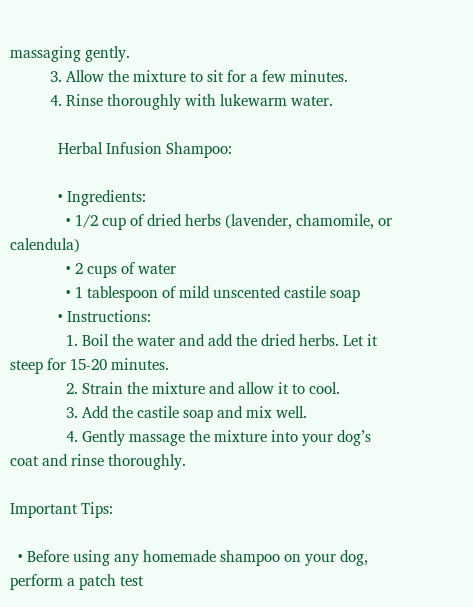massaging gently.
          3. Allow the mixture to sit for a few minutes.
          4. Rinse thoroughly with lukewarm water.

            Herbal Infusion Shampoo:

            • Ingredients:
              • 1/2 cup of dried herbs (lavender, chamomile, or calendula)
              • 2 cups of water
              • 1 tablespoon of mild unscented castile soap
            • Instructions:
              1. Boil the water and add the dried herbs. Let it steep for 15-20 minutes.
              2. Strain the mixture and allow it to cool.
              3. Add the castile soap and mix well.
              4. Gently massage the mixture into your dog’s coat and rinse thoroughly.

Important Tips:

  • Before using any homemade shampoo on your dog, perform a patch test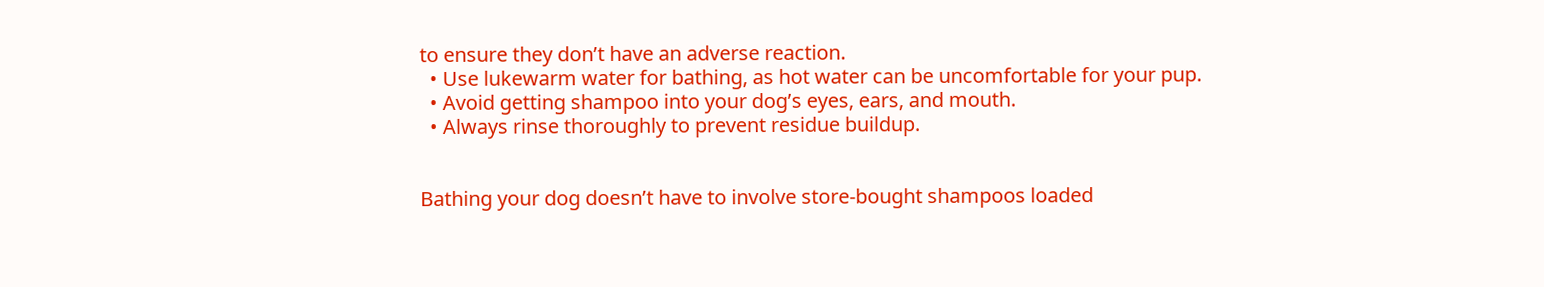to ensure they don’t have an adverse reaction.
  • Use lukewarm water for bathing, as hot water can be uncomfortable for your pup.
  • Avoid getting shampoo into your dog’s eyes, ears, and mouth.
  • Always rinse thoroughly to prevent residue buildup.


Bathing your dog doesn’t have to involve store-bought shampoos loaded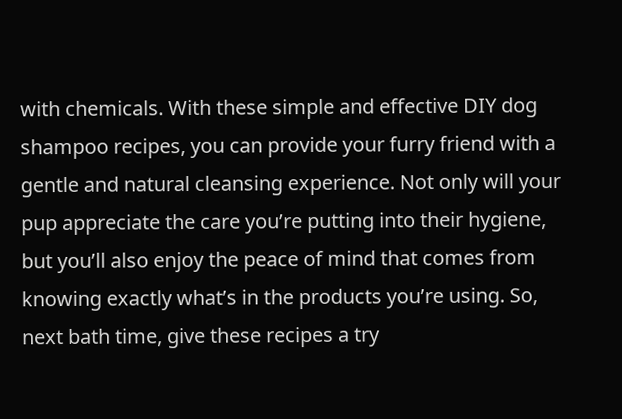with chemicals. With these simple and effective DIY dog shampoo recipes, you can provide your furry friend with a gentle and natural cleansing experience. Not only will your pup appreciate the care you’re putting into their hygiene, but you’ll also enjoy the peace of mind that comes from knowing exactly what’s in the products you’re using. So, next bath time, give these recipes a try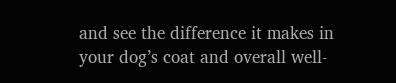and see the difference it makes in your dog’s coat and overall well-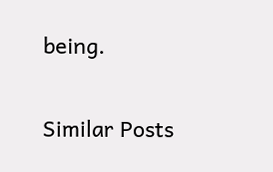being.

Similar Posts